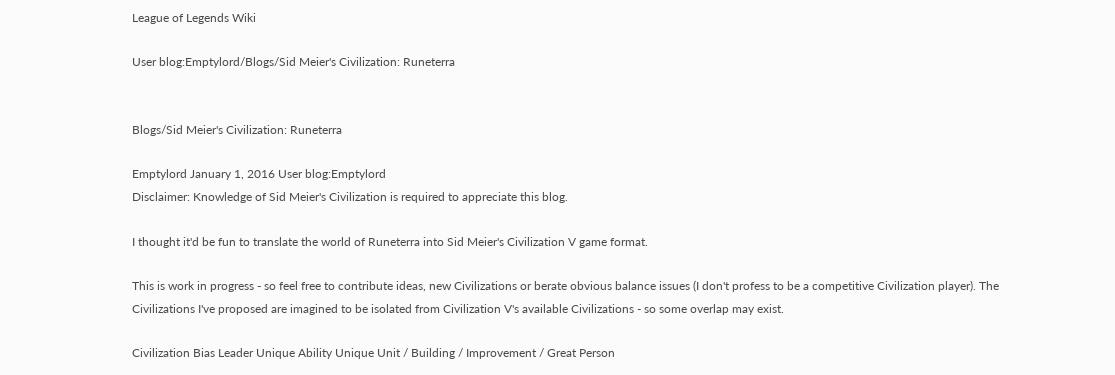League of Legends Wiki

User blog:Emptylord/Blogs/Sid Meier's Civilization: Runeterra


Blogs/Sid Meier's Civilization: Runeterra

Emptylord January 1, 2016 User blog:Emptylord
Disclaimer: Knowledge of Sid Meier's Civilization is required to appreciate this blog.

I thought it'd be fun to translate the world of Runeterra into Sid Meier's Civilization V game format.

This is work in progress - so feel free to contribute ideas, new Civilizations or berate obvious balance issues (I don't profess to be a competitive Civilization player). The Civilizations I've proposed are imagined to be isolated from Civilization V's available Civilizations - so some overlap may exist.

Civilization Bias Leader Unique Ability Unique Unit / Building / Improvement / Great Person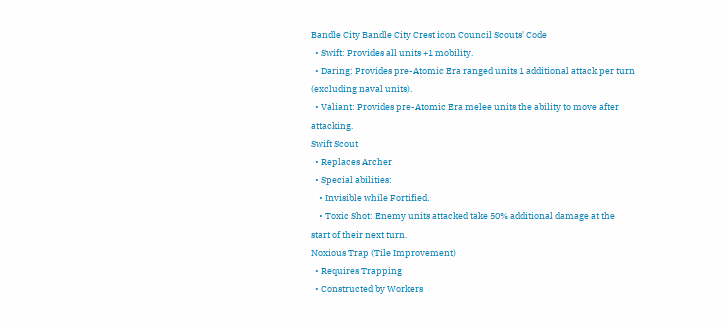Bandle City Bandle City Crest icon Council Scouts' Code
  • Swift: Provides all units +1 mobility.
  • Daring: Provides pre-Atomic Era ranged units 1 additional attack per turn (excluding naval units).
  • Valiant: Provides pre-Atomic Era melee units the ability to move after attacking.
Swift Scout
  • Replaces Archer
  • Special abilities:
    • Invisible while Fortified.
    • Toxic Shot: Enemy units attacked take 50% additional damage at the start of their next turn.
Noxious Trap (Tile Improvement)
  • Requires Trapping
  • Constructed by Workers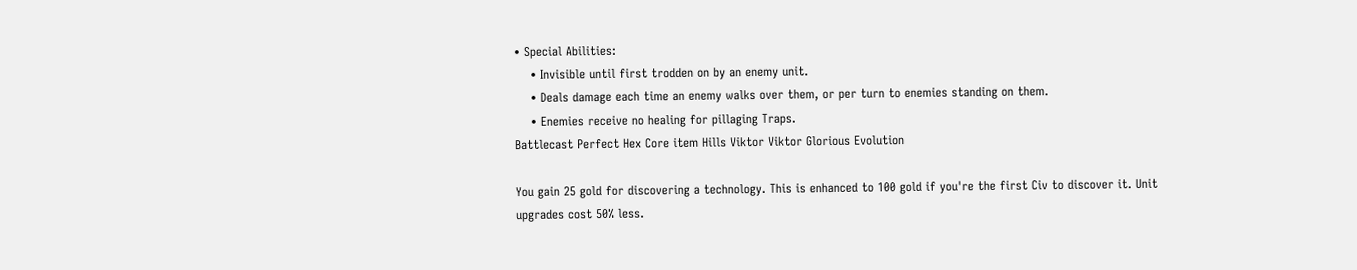• Special Abilities:
    • Invisible until first trodden on by an enemy unit.
    • Deals damage each time an enemy walks over them, or per turn to enemies standing on them.
    • Enemies receive no healing for pillaging Traps.
Battlecast Perfect Hex Core item Hills Viktor Viktor Glorious Evolution

You gain 25 gold for discovering a technology. This is enhanced to 100 gold if you're the first Civ to discover it. Unit upgrades cost 50% less.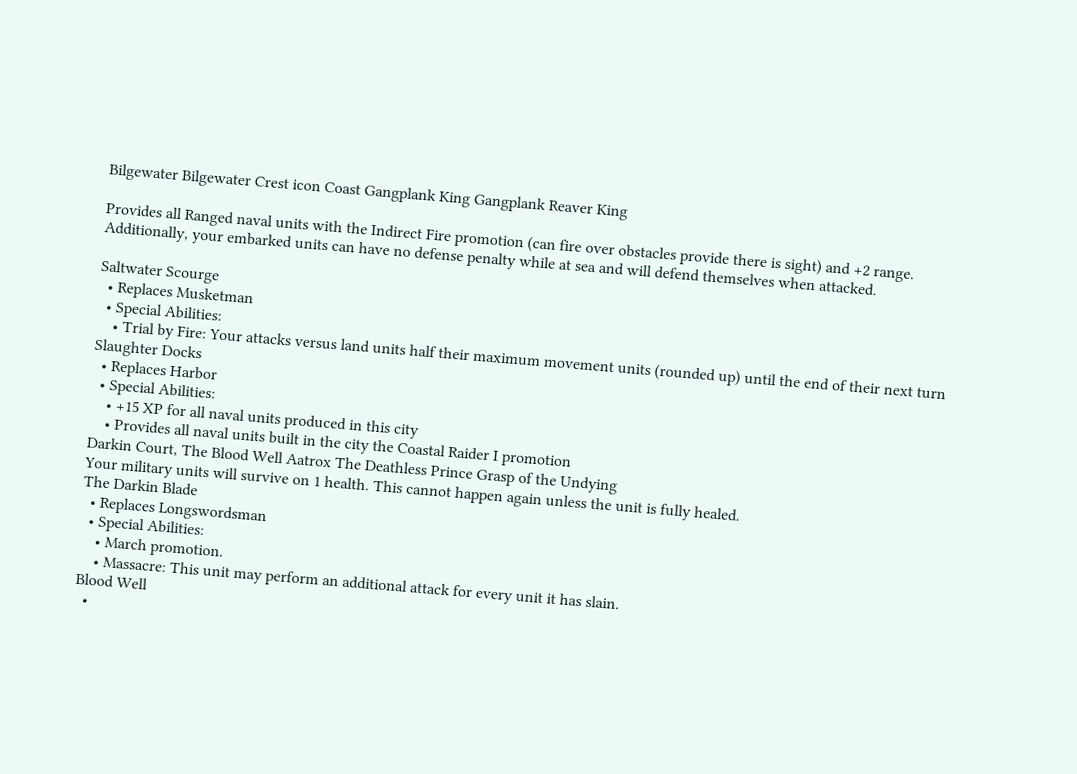Bilgewater Bilgewater Crest icon Coast Gangplank King Gangplank Reaver King

Provides all Ranged naval units with the Indirect Fire promotion (can fire over obstacles provide there is sight) and +2 range. Additionally, your embarked units can have no defense penalty while at sea and will defend themselves when attacked.

Saltwater Scourge
  • Replaces Musketman
  • Special Abilities:
    • Trial by Fire: Your attacks versus land units half their maximum movement units (rounded up) until the end of their next turn
Slaughter Docks
  • Replaces Harbor
  • Special Abilities:
    • +15 XP for all naval units produced in this city
    • Provides all naval units built in the city the Coastal Raider I promotion
Darkin Court, The Blood Well Aatrox The Deathless Prince Grasp of the Undying
Your military units will survive on 1 health. This cannot happen again unless the unit is fully healed.
The Darkin Blade
  • Replaces Longswordsman
  • Special Abilities:
    • March promotion.
    • Massacre: This unit may perform an additional attack for every unit it has slain.
Blood Well
  •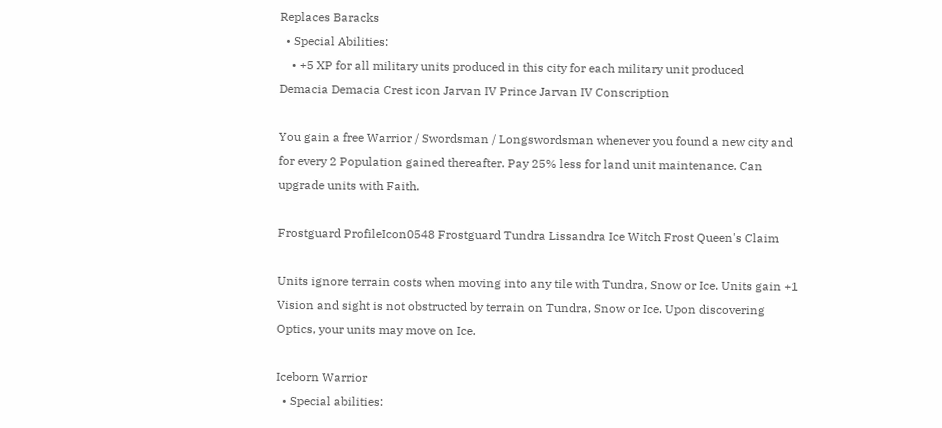Replaces Baracks
  • Special Abilities:
    • +5 XP for all military units produced in this city for each military unit produced
Demacia Demacia Crest icon Jarvan IV Prince Jarvan IV Conscription

You gain a free Warrior / Swordsman / Longswordsman whenever you found a new city and for every 2 Population gained thereafter. Pay 25% less for land unit maintenance. Can upgrade units with Faith.

Frostguard ProfileIcon0548 Frostguard Tundra Lissandra Ice Witch Frost Queen's Claim

Units ignore terrain costs when moving into any tile with Tundra, Snow or Ice. Units gain +1 Vision and sight is not obstructed by terrain on Tundra, Snow or Ice. Upon discovering Optics, your units may move on Ice.

Iceborn Warrior
  • Special abilities: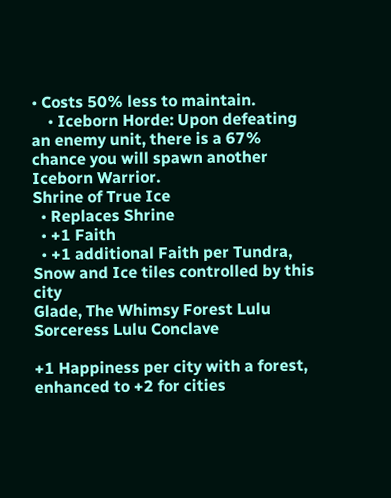• Costs 50% less to maintain.
    • Iceborn Horde: Upon defeating an enemy unit, there is a 67% chance you will spawn another Iceborn Warrior.
Shrine of True Ice
  • Replaces Shrine
  • +1 Faith
  • +1 additional Faith per Tundra, Snow and Ice tiles controlled by this city
Glade, The Whimsy Forest Lulu Sorceress Lulu Conclave

+1 Happiness per city with a forest, enhanced to +2 for cities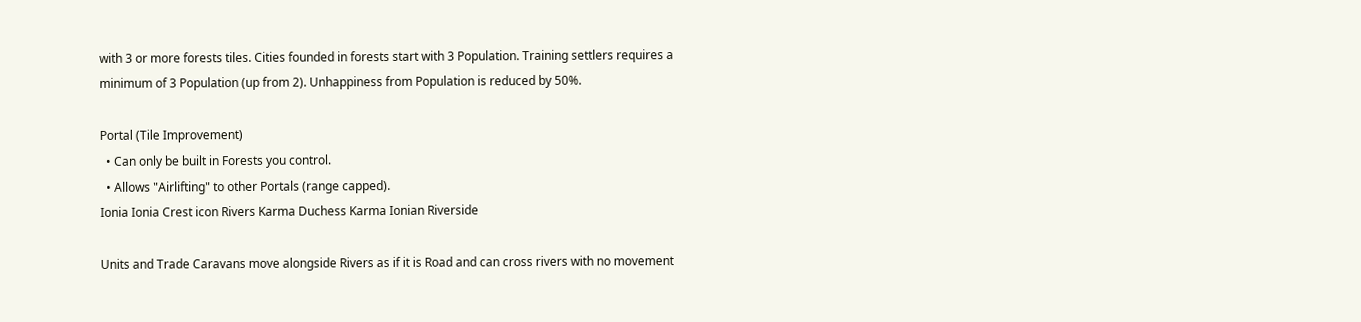with 3 or more forests tiles. Cities founded in forests start with 3 Population. Training settlers requires a minimum of 3 Population (up from 2). Unhappiness from Population is reduced by 50%.

Portal (Tile Improvement)
  • Can only be built in Forests you control.
  • Allows "Airlifting" to other Portals (range capped).
Ionia Ionia Crest icon Rivers Karma Duchess Karma Ionian Riverside

Units and Trade Caravans move alongside Rivers as if it is Road and can cross rivers with no movement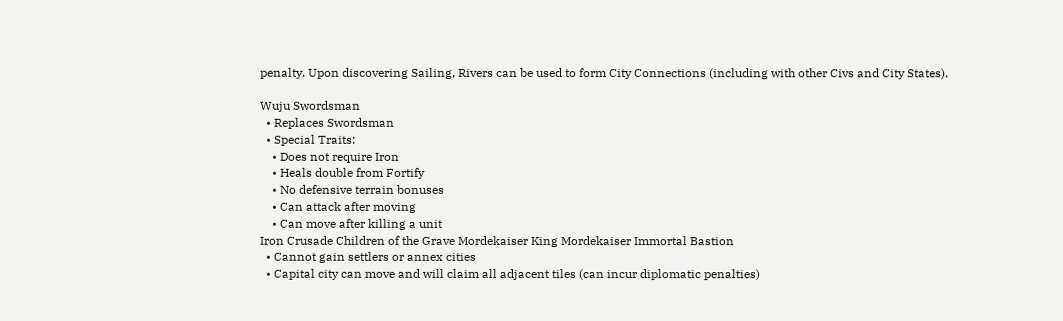penalty. Upon discovering Sailing, Rivers can be used to form City Connections (including with other Civs and City States).

Wuju Swordsman
  • Replaces Swordsman
  • Special Traits:
    • Does not require Iron
    • Heals double from Fortify
    • No defensive terrain bonuses
    • Can attack after moving
    • Can move after killing a unit
Iron Crusade Children of the Grave Mordekaiser King Mordekaiser Immortal Bastion
  • Cannot gain settlers or annex cities
  • Capital city can move and will claim all adjacent tiles (can incur diplomatic penalties)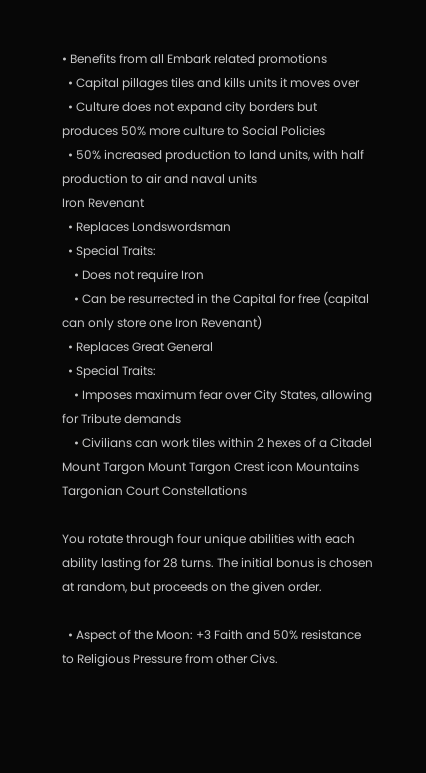• Benefits from all Embark related promotions
  • Capital pillages tiles and kills units it moves over
  • Culture does not expand city borders but produces 50% more culture to Social Policies
  • 50% increased production to land units, with half production to air and naval units
Iron Revenant
  • Replaces Londswordsman
  • Special Traits:
    • Does not require Iron
    • Can be resurrected in the Capital for free (capital can only store one Iron Revenant)
  • Replaces Great General
  • Special Traits:
    • Imposes maximum fear over City States, allowing for Tribute demands
    • Civilians can work tiles within 2 hexes of a Citadel
Mount Targon Mount Targon Crest icon Mountains Targonian Court Constellations

You rotate through four unique abilities with each ability lasting for 28 turns. The initial bonus is chosen at random, but proceeds on the given order.

  • Aspect of the Moon: +3 Faith and 50% resistance to Religious Pressure from other Civs.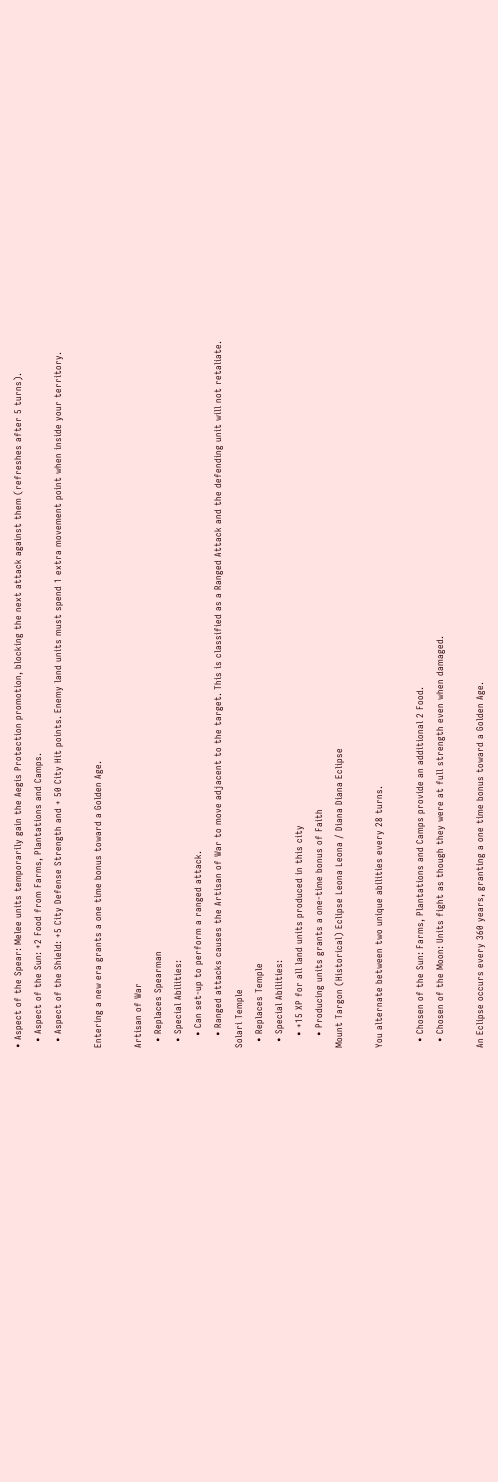• Aspect of the Spear: Melee units temporarily gain the Aegis Protection promotion, blocking the next attack against them (refreshes after 5 turns).
  • Aspect of the Sun: +2 Food from Farms, Plantations and Camps.
  • Aspect of the Shield: +5 City Defense Strength and + 50 City Hit points. Enemy land units must spend 1 extra movement point when inside your territory.

Entering a new era grants a one time bonus toward a Golden Age.

Artisan of War
  • Replaces Spearman
  • Special Abilities:
    • Can set-up to perform a ranged attack.
    • Ranged attacks causes the Artisan of War to move adjacent to the target. This is classified as a Ranged Attack and the defending unit will not retaliate.
Solari Temple
  • Replaces Temple
  • Special Abilities:
    • +15 XP for all land units produced in this city
    • Producing units grants a one-time bonus of Faith
Mount Targon (Historical) Eclipse Leona Leona / Diana Diana Eclipse

You alternate between two unique abilities every 28 turns.

  • Chosen of the Sun: Farms, Plantations and Camps provide an additional 2 Food.
  • Chosen of the Moon: Units fight as though they were at full strength even when damaged.

An Eclipse occurs every 360 years, granting a one time bonus toward a Golden Age.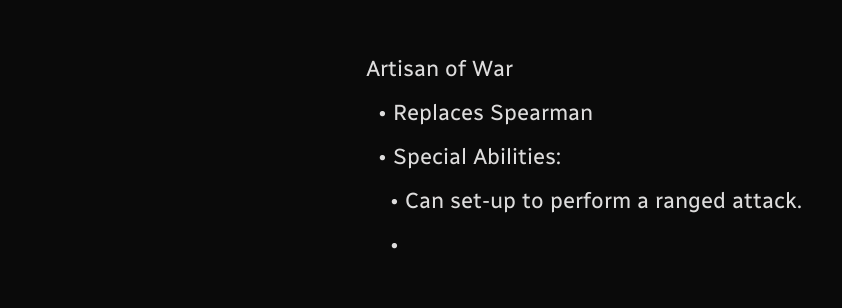Artisan of War
  • Replaces Spearman
  • Special Abilities:
    • Can set-up to perform a ranged attack.
    •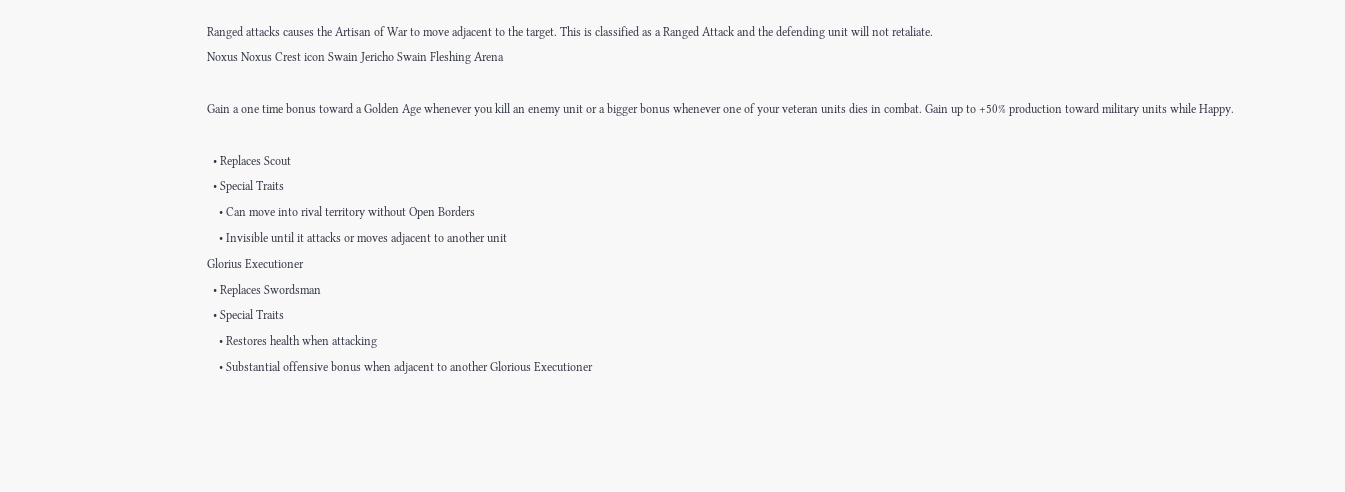Ranged attacks causes the Artisan of War to move adjacent to the target. This is classified as a Ranged Attack and the defending unit will not retaliate.
Noxus Noxus Crest icon Swain Jericho Swain Fleshing Arena

Gain a one time bonus toward a Golden Age whenever you kill an enemy unit or a bigger bonus whenever one of your veteran units dies in combat. Gain up to +50% production toward military units while Happy.

  • Replaces Scout
  • Special Traits
    • Can move into rival territory without Open Borders
    • Invisible until it attacks or moves adjacent to another unit
Glorius Executioner
  • Replaces Swordsman
  • Special Traits
    • Restores health when attacking
    • Substantial offensive bonus when adjacent to another Glorious Executioner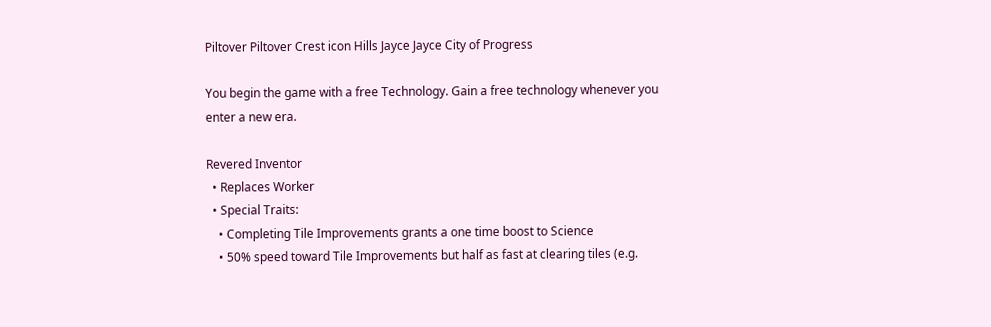Piltover Piltover Crest icon Hills Jayce Jayce City of Progress

You begin the game with a free Technology. Gain a free technology whenever you enter a new era.

Revered Inventor
  • Replaces Worker
  • Special Traits:
    • Completing Tile Improvements grants a one time boost to Science
    • 50% speed toward Tile Improvements but half as fast at clearing tiles (e.g.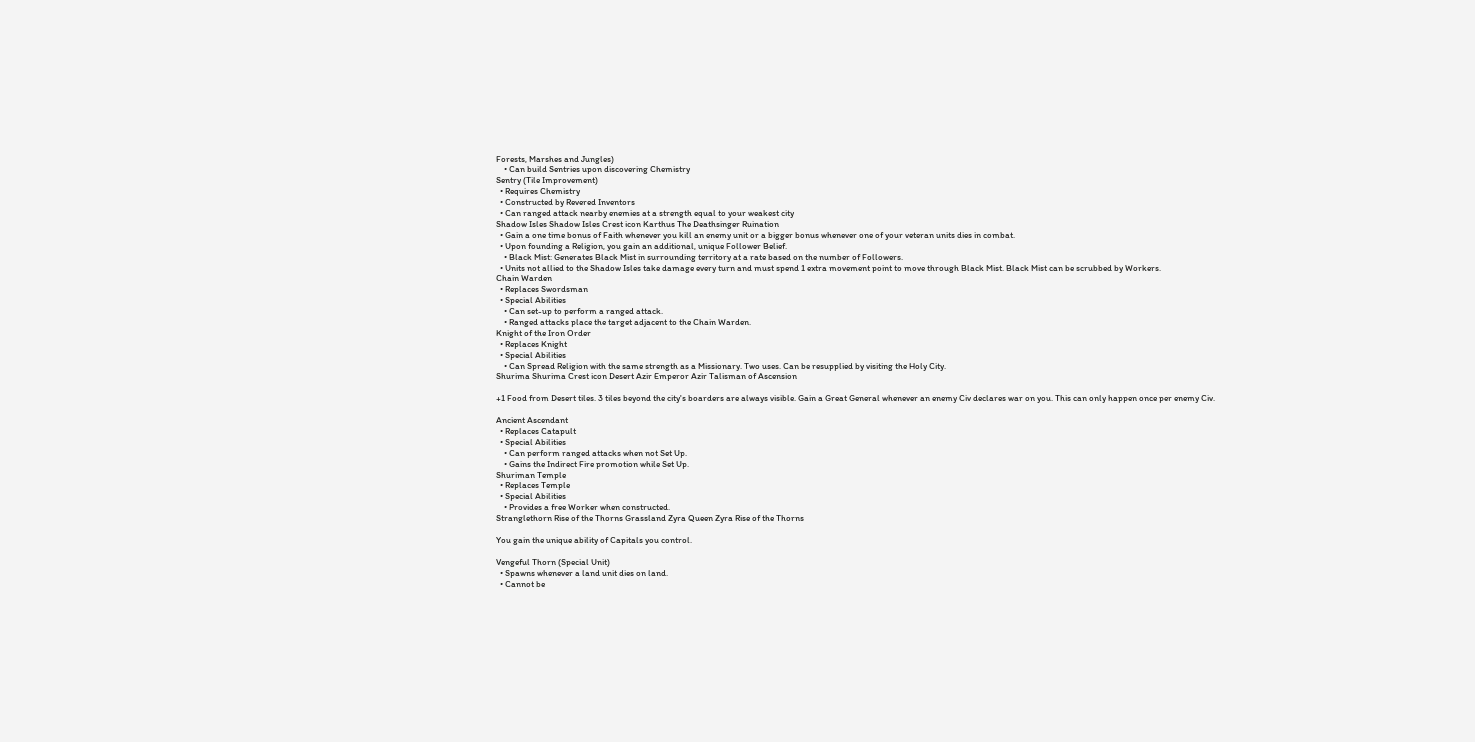Forests, Marshes and Jungles)
    • Can build Sentries upon discovering Chemistry
Sentry (Tile Improvement)
  • Requires Chemistry
  • Constructed by Revered Inventors
  • Can ranged attack nearby enemies at a strength equal to your weakest city
Shadow Isles Shadow Isles Crest icon Karthus The Deathsinger Ruination
  • Gain a one time bonus of Faith whenever you kill an enemy unit or a bigger bonus whenever one of your veteran units dies in combat.
  • Upon founding a Religion, you gain an additional, unique Follower Belief.
    • Black Mist: Generates Black Mist in surrounding territory at a rate based on the number of Followers.
  • Units not allied to the Shadow Isles take damage every turn and must spend 1 extra movement point to move through Black Mist. Black Mist can be scrubbed by Workers.
Chain Warden
  • Replaces Swordsman
  • Special Abilities
    • Can set-up to perform a ranged attack.
    • Ranged attacks place the target adjacent to the Chain Warden.
Knight of the Iron Order
  • Replaces Knight
  • Special Abilities
    • Can Spread Religion with the same strength as a Missionary. Two uses. Can be resupplied by visiting the Holy City.
Shurima Shurima Crest icon Desert Azir Emperor Azir Talisman of Ascension

+1 Food from Desert tiles. 3 tiles beyond the city's boarders are always visible. Gain a Great General whenever an enemy Civ declares war on you. This can only happen once per enemy Civ.

Ancient Ascendant
  • Replaces Catapult
  • Special Abilities
    • Can perform ranged attacks when not Set Up.
    • Gains the Indirect Fire promotion while Set Up.
Shuriman Temple
  • Replaces Temple
  • Special Abilities
    • Provides a free Worker when constructed.
Stranglethorn Rise of the Thorns Grassland Zyra Queen Zyra Rise of the Thorns

You gain the unique ability of Capitals you control.

Vengeful Thorn (Special Unit)
  • Spawns whenever a land unit dies on land.
  • Cannot be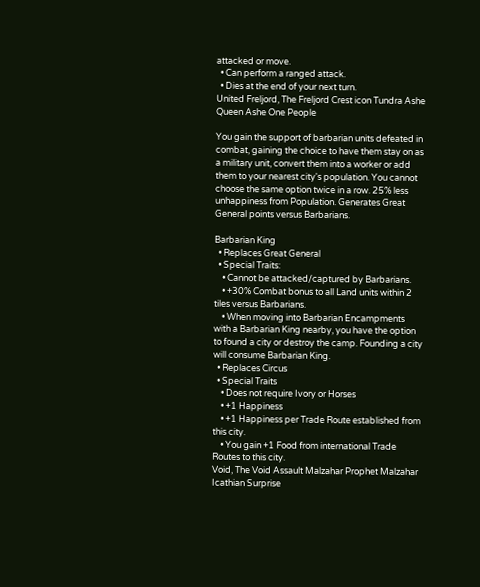attacked or move.
  • Can perform a ranged attack.
  • Dies at the end of your next turn.
United Freljord, The Freljord Crest icon Tundra Ashe Queen Ashe One People

You gain the support of barbarian units defeated in combat, gaining the choice to have them stay on as a military unit, convert them into a worker or add them to your nearest city's population. You cannot choose the same option twice in a row. 25% less unhappiness from Population. Generates Great General points versus Barbarians.

Barbarian King
  • Replaces Great General
  • Special Traits:
    • Cannot be attacked/captured by Barbarians.
    • +30% Combat bonus to all Land units within 2 tiles versus Barbarians.
    • When moving into Barbarian Encampments with a Barbarian King nearby, you have the option to found a city or destroy the camp. Founding a city will consume Barbarian King.
  • Replaces Circus
  • Special Traits
    • Does not require Ivory or Horses
    • +1 Happiness
    • +1 Happiness per Trade Route established from this city.
    • You gain +1 Food from international Trade Routes to this city.
Void, The Void Assault Malzahar Prophet Malzahar Icathian Surprise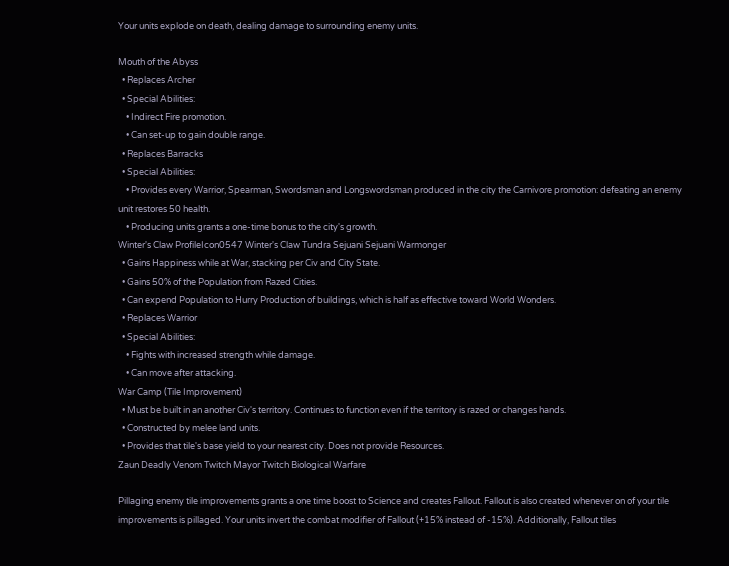Your units explode on death, dealing damage to surrounding enemy units.

Mouth of the Abyss
  • Replaces Archer
  • Special Abilities:
    • Indirect Fire promotion.
    • Can set-up to gain double range.
  • Replaces Barracks
  • Special Abilities:
    • Provides every Warrior, Spearman, Swordsman and Longswordsman produced in the city the Carnivore promotion: defeating an enemy unit restores 50 health.
    • Producing units grants a one-time bonus to the city's growth.
Winter's Claw ProfileIcon0547 Winter's Claw Tundra Sejuani Sejuani Warmonger
  • Gains Happiness while at War, stacking per Civ and City State.
  • Gains 50% of the Population from Razed Cities.
  • Can expend Population to Hurry Production of buildings, which is half as effective toward World Wonders.
  • Replaces Warrior
  • Special Abilities:
    • Fights with increased strength while damage.
    • Can move after attacking.
War Camp (Tile Improvement)
  • Must be built in an another Civ's territory. Continues to function even if the territory is razed or changes hands.
  • Constructed by melee land units.
  • Provides that tile's base yield to your nearest city. Does not provide Resources.
Zaun Deadly Venom Twitch Mayor Twitch Biological Warfare

Pillaging enemy tile improvements grants a one time boost to Science and creates Fallout. Fallout is also created whenever on of your tile improvements is pillaged. Your units invert the combat modifier of Fallout (+15% instead of -15%). Additionally, Fallout tiles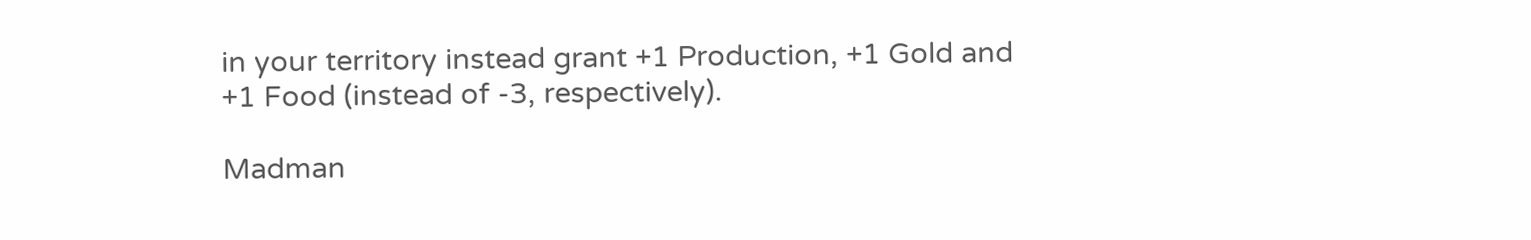in your territory instead grant +1 Production, +1 Gold and +1 Food (instead of -3, respectively).

Madman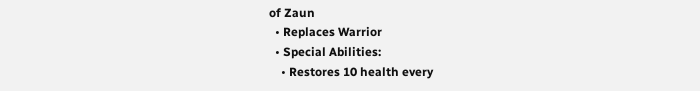of Zaun
  • Replaces Warrior
  • Special Abilities:
    • Restores 10 health every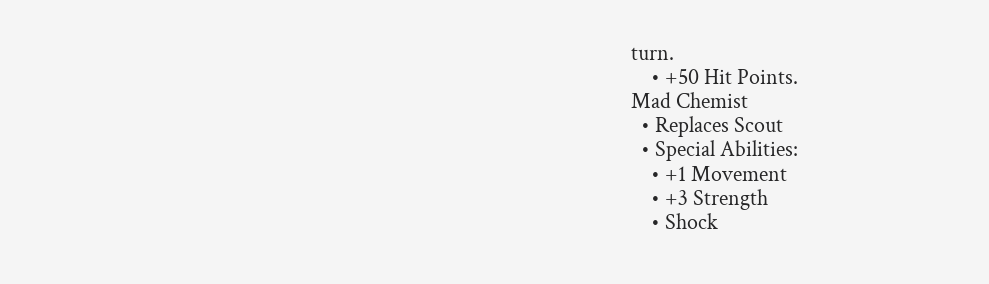turn.
    • +50 Hit Points.
Mad Chemist
  • Replaces Scout
  • Special Abilities:
    • +1 Movement
    • +3 Strength
    • Shock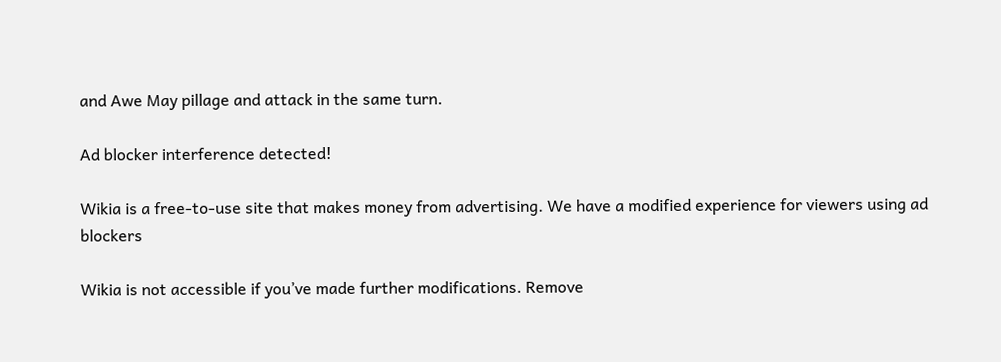and Awe May pillage and attack in the same turn.

Ad blocker interference detected!

Wikia is a free-to-use site that makes money from advertising. We have a modified experience for viewers using ad blockers

Wikia is not accessible if you’ve made further modifications. Remove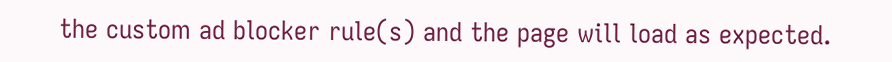the custom ad blocker rule(s) and the page will load as expected.